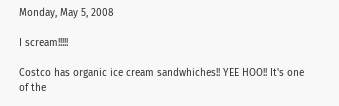Monday, May 5, 2008

I scream!!!!!

Costco has organic ice cream sandwhiches!! YEE HOO!! It's one of the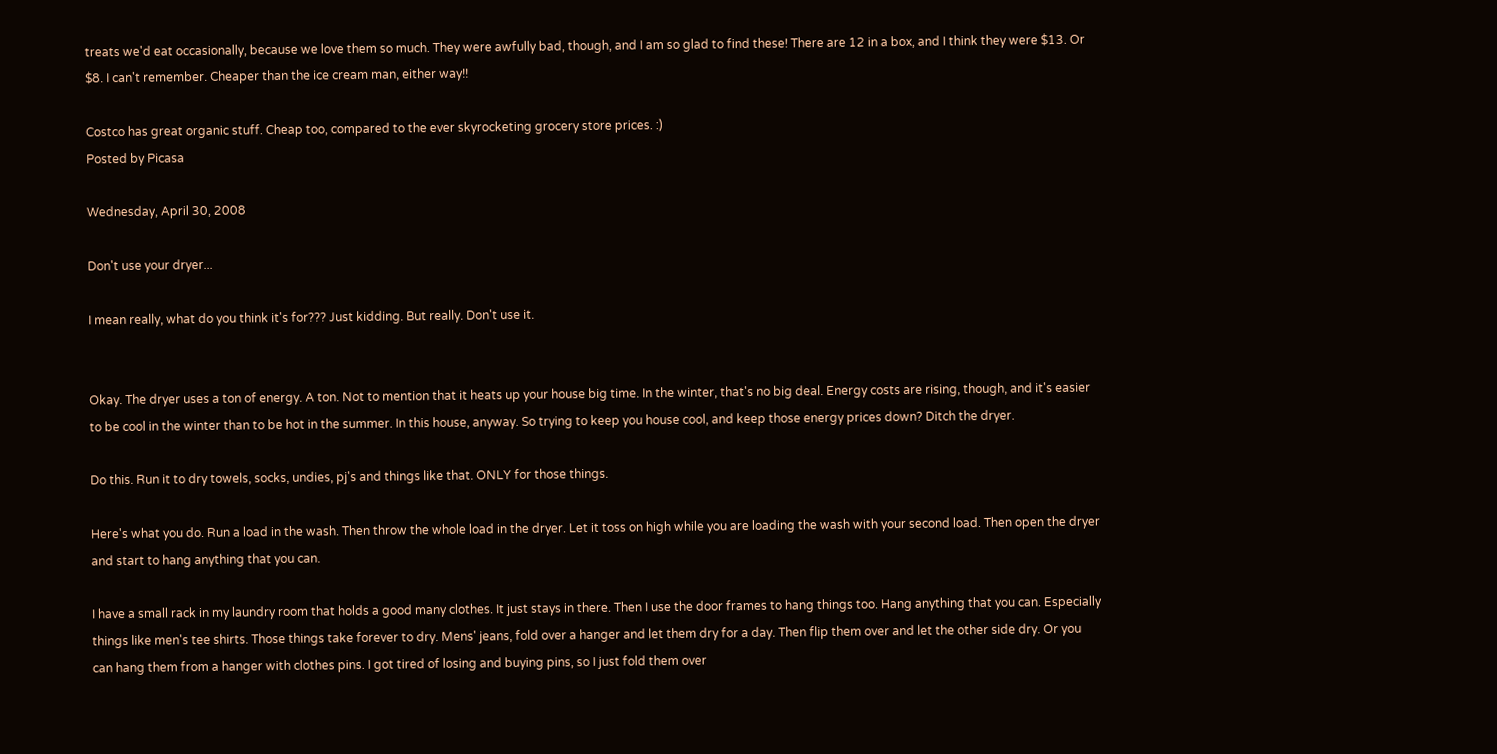treats we'd eat occasionally, because we love them so much. They were awfully bad, though, and I am so glad to find these! There are 12 in a box, and I think they were $13. Or $8. I can't remember. Cheaper than the ice cream man, either way!!

Costco has great organic stuff. Cheap too, compared to the ever skyrocketing grocery store prices. :)
Posted by Picasa

Wednesday, April 30, 2008

Don't use your dryer...

I mean really, what do you think it's for??? Just kidding. But really. Don't use it.


Okay. The dryer uses a ton of energy. A ton. Not to mention that it heats up your house big time. In the winter, that's no big deal. Energy costs are rising, though, and it's easier to be cool in the winter than to be hot in the summer. In this house, anyway. So trying to keep you house cool, and keep those energy prices down? Ditch the dryer.

Do this. Run it to dry towels, socks, undies, pj's and things like that. ONLY for those things.

Here's what you do. Run a load in the wash. Then throw the whole load in the dryer. Let it toss on high while you are loading the wash with your second load. Then open the dryer and start to hang anything that you can.

I have a small rack in my laundry room that holds a good many clothes. It just stays in there. Then I use the door frames to hang things too. Hang anything that you can. Especially things like men's tee shirts. Those things take forever to dry. Mens' jeans, fold over a hanger and let them dry for a day. Then flip them over and let the other side dry. Or you can hang them from a hanger with clothes pins. I got tired of losing and buying pins, so I just fold them over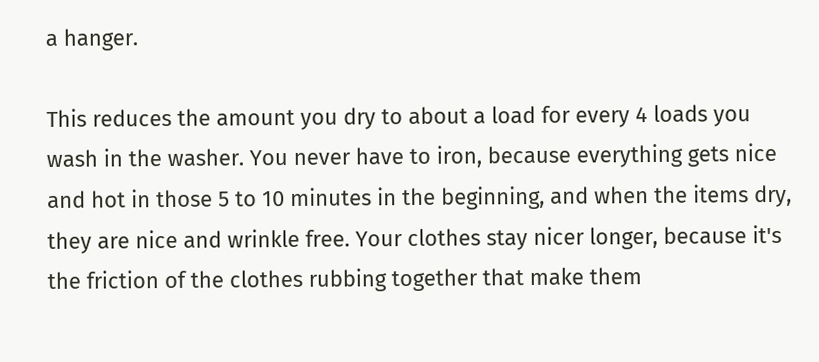a hanger.

This reduces the amount you dry to about a load for every 4 loads you wash in the washer. You never have to iron, because everything gets nice and hot in those 5 to 10 minutes in the beginning, and when the items dry, they are nice and wrinkle free. Your clothes stay nicer longer, because it's the friction of the clothes rubbing together that make them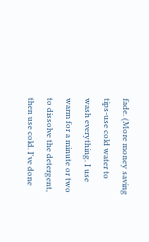fade. (More money saving tips-use cold water to wash everything. I use warm for a minute or two to dissolve the detergent, then use cold. I've done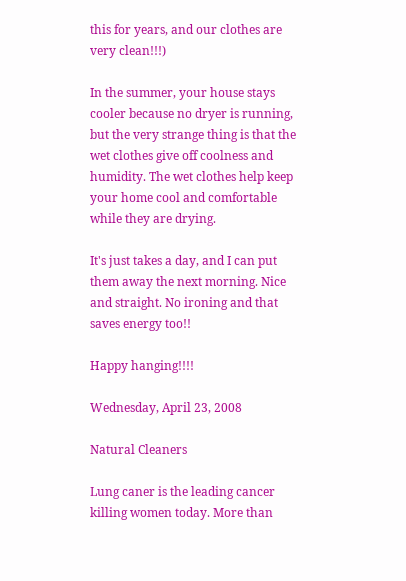this for years, and our clothes are very clean!!!)

In the summer, your house stays cooler because no dryer is running, but the very strange thing is that the wet clothes give off coolness and humidity. The wet clothes help keep your home cool and comfortable while they are drying.

It's just takes a day, and I can put them away the next morning. Nice and straight. No ironing and that saves energy too!!

Happy hanging!!!!

Wednesday, April 23, 2008

Natural Cleaners

Lung caner is the leading cancer killing women today. More than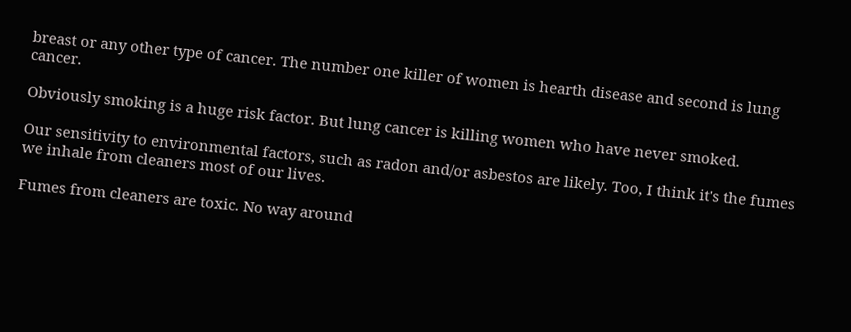breast or any other type of cancer. The number one killer of women is hearth disease and second is lung cancer.

Obviously smoking is a huge risk factor. But lung cancer is killing women who have never smoked.

Our sensitivity to environmental factors, such as radon and/or asbestos are likely. Too, I think it's the fumes we inhale from cleaners most of our lives.

Fumes from cleaners are toxic. No way around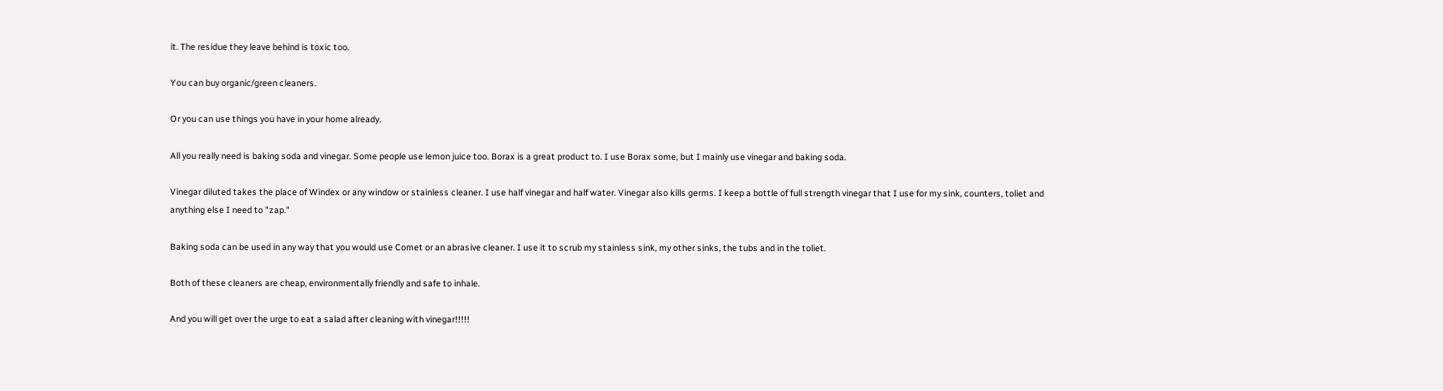it. The residue they leave behind is toxic too.

You can buy organic/green cleaners.

Or you can use things you have in your home already.

All you really need is baking soda and vinegar. Some people use lemon juice too. Borax is a great product to. I use Borax some, but I mainly use vinegar and baking soda.

Vinegar diluted takes the place of Windex or any window or stainless cleaner. I use half vinegar and half water. Vinegar also kills germs. I keep a bottle of full strength vinegar that I use for my sink, counters, toliet and anything else I need to "zap."

Baking soda can be used in any way that you would use Comet or an abrasive cleaner. I use it to scrub my stainless sink, my other sinks, the tubs and in the toliet.

Both of these cleaners are cheap, environmentally friendly and safe to inhale.

And you will get over the urge to eat a salad after cleaning with vinegar!!!!!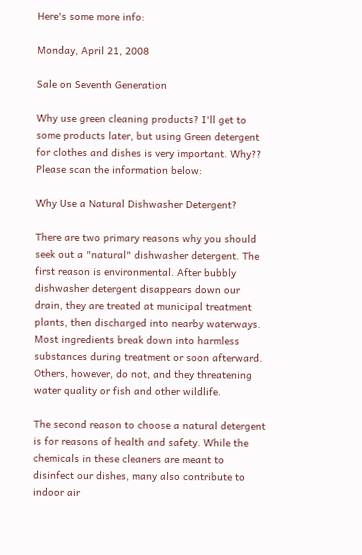Here's some more info:

Monday, April 21, 2008

Sale on Seventh Generation

Why use green cleaning products? I'll get to some products later, but using Green detergent for clothes and dishes is very important. Why?? Please scan the information below:

Why Use a Natural Dishwasher Detergent?

There are two primary reasons why you should seek out a "natural" dishwasher detergent. The first reason is environmental. After bubbly dishwasher detergent disappears down our drain, they are treated at municipal treatment plants, then discharged into nearby waterways. Most ingredients break down into harmless substances during treatment or soon afterward. Others, however, do not, and they threatening water quality or fish and other wildlife.

The second reason to choose a natural detergent is for reasons of health and safety. While the chemicals in these cleaners are meant to disinfect our dishes, many also contribute to indoor air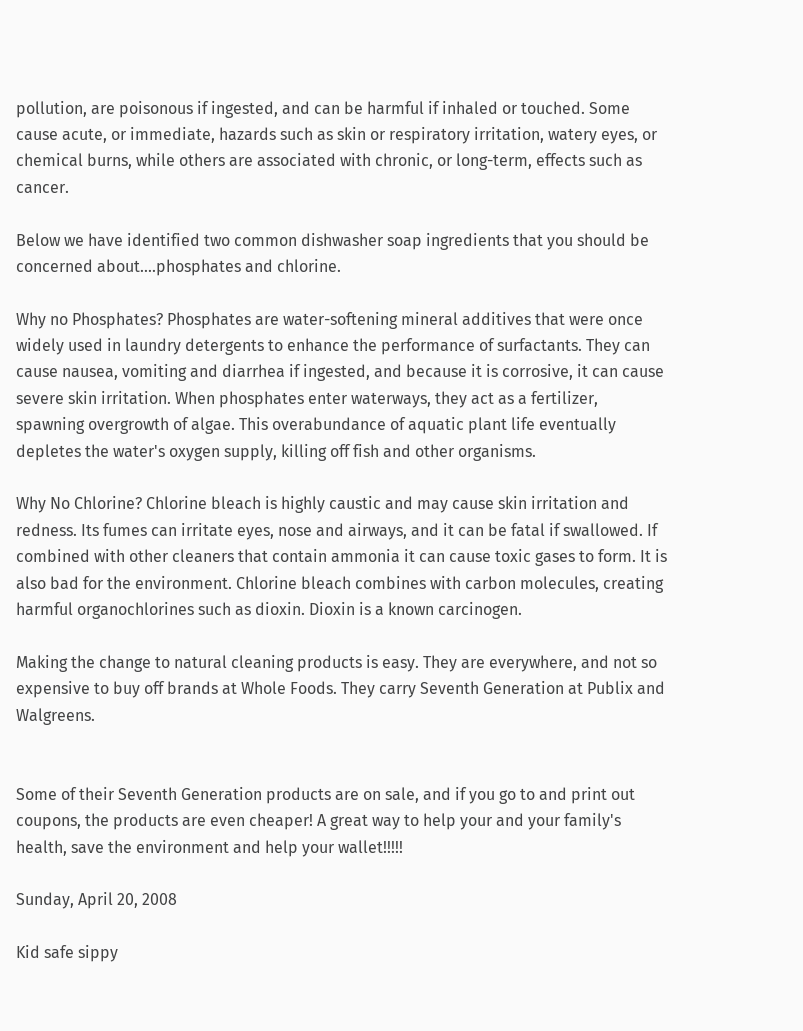pollution, are poisonous if ingested, and can be harmful if inhaled or touched. Some cause acute, or immediate, hazards such as skin or respiratory irritation, watery eyes, or chemical burns, while others are associated with chronic, or long-term, effects such as cancer.

Below we have identified two common dishwasher soap ingredients that you should be concerned about....phosphates and chlorine.

Why no Phosphates? Phosphates are water-softening mineral additives that were once widely used in laundry detergents to enhance the performance of surfactants. They can cause nausea, vomiting and diarrhea if ingested, and because it is corrosive, it can cause severe skin irritation. When phosphates enter waterways, they act as a fertilizer, spawning overgrowth of algae. This overabundance of aquatic plant life eventually depletes the water's oxygen supply, killing off fish and other organisms.

Why No Chlorine? Chlorine bleach is highly caustic and may cause skin irritation and redness. Its fumes can irritate eyes, nose and airways, and it can be fatal if swallowed. If combined with other cleaners that contain ammonia it can cause toxic gases to form. It is also bad for the environment. Chlorine bleach combines with carbon molecules, creating harmful organochlorines such as dioxin. Dioxin is a known carcinogen.

Making the change to natural cleaning products is easy. They are everywhere, and not so expensive to buy off brands at Whole Foods. They carry Seventh Generation at Publix and Walgreens.


Some of their Seventh Generation products are on sale, and if you go to and print out coupons, the products are even cheaper! A great way to help your and your family's health, save the environment and help your wallet!!!!!

Sunday, April 20, 2008

Kid safe sippy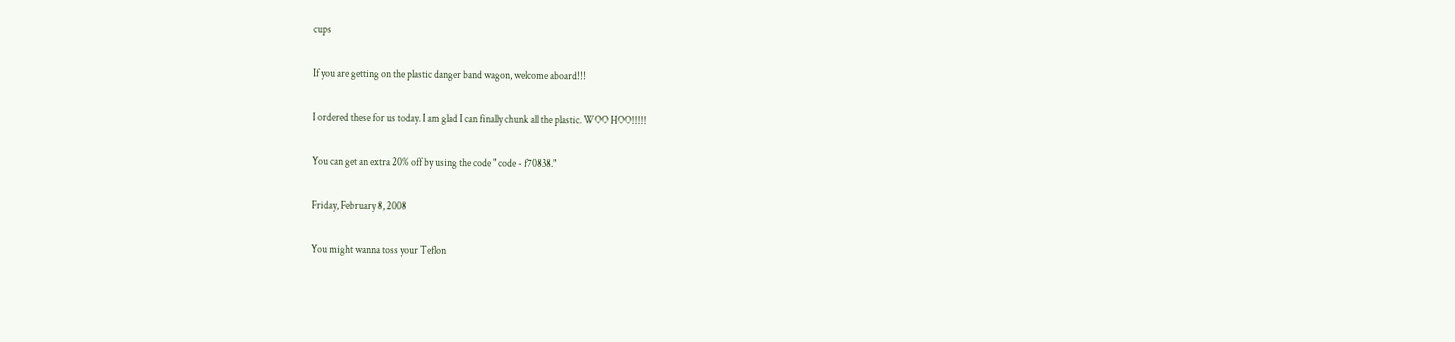cups

If you are getting on the plastic danger band wagon, welcome aboard!!!

I ordered these for us today. I am glad I can finally chunk all the plastic. WOO HOO!!!!!

You can get an extra 20% off by using the code " code - f70838."

Friday, February 8, 2008

You might wanna toss your Teflon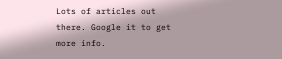Lots of articles out there. Google it to get more info.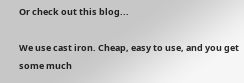Or check out this blog...

We use cast iron. Cheap, easy to use, and you get some much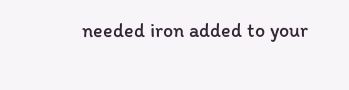needed iron added to your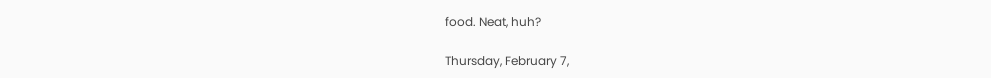food. Neat, huh?

Thursday, February 7,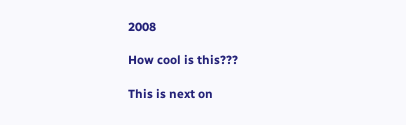2008

How cool is this???

This is next on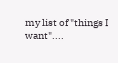my list of "things I want"....